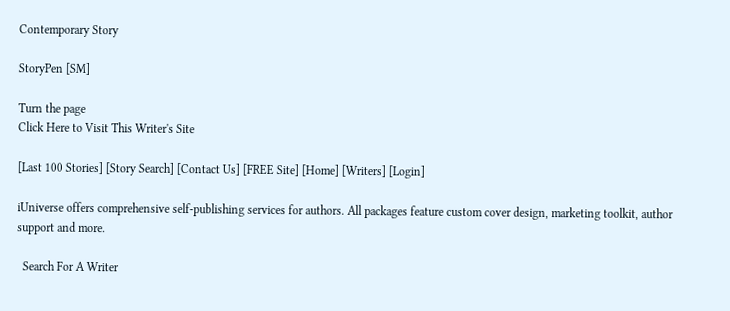Contemporary Story

StoryPen [SM]

Turn the page
Click Here to Visit This Writer's Site

[Last 100 Stories] [Story Search] [Contact Us] [FREE Site] [Home] [Writers] [Login]

iUniverse offers comprehensive self-publishing services for authors. All packages feature custom cover design, marketing toolkit, author support and more.

  Search For A Writer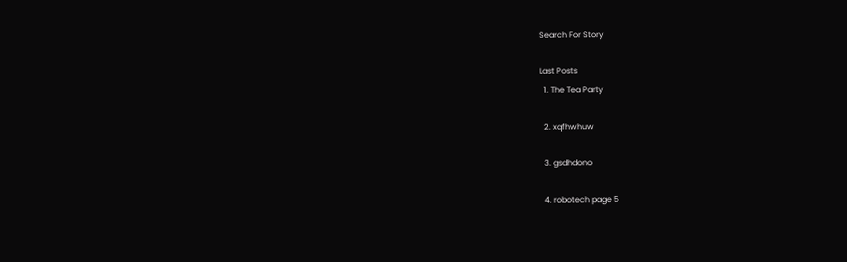Search For Story

Last Posts
  1. The Tea Party

  2. xqfhwhuw

  3. gsdhdono

  4. robotech page 5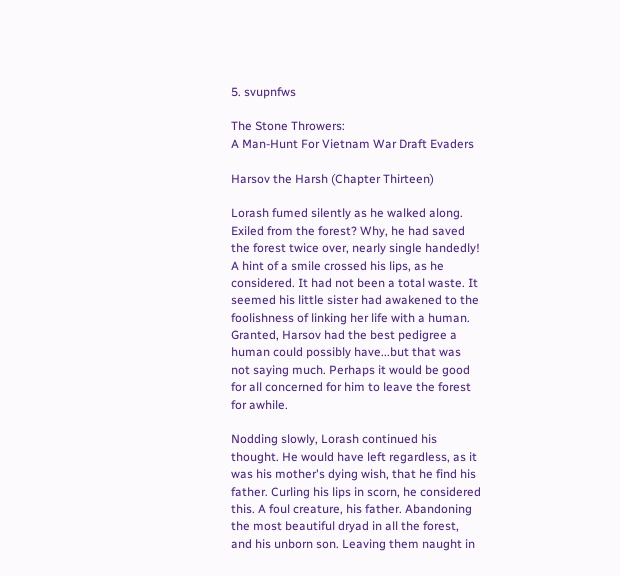5. svupnfws

The Stone Throwers:
A Man-Hunt For Vietnam War Draft Evaders

Harsov the Harsh (Chapter Thirteen)

Lorash fumed silently as he walked along. Exiled from the forest? Why, he had saved the forest twice over, nearly single handedly! A hint of a smile crossed his lips, as he considered. It had not been a total waste. It seemed his little sister had awakened to the foolishness of linking her life with a human. Granted, Harsov had the best pedigree a human could possibly have...but that was not saying much. Perhaps it would be good for all concerned for him to leave the forest for awhile.

Nodding slowly, Lorash continued his thought. He would have left regardless, as it was his mother's dying wish, that he find his father. Curling his lips in scorn, he considered this. A foul creature, his father. Abandoning the most beautiful dryad in all the forest, and his unborn son. Leaving them naught in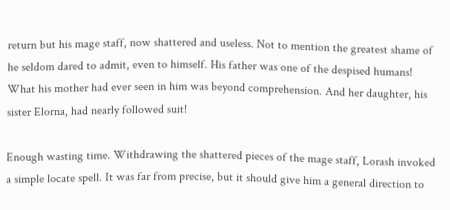return but his mage staff, now shattered and useless. Not to mention the greatest shame of he seldom dared to admit, even to himself. His father was one of the despised humans! What his mother had ever seen in him was beyond comprehension. And her daughter, his sister Elorna, had nearly followed suit!

Enough wasting time. Withdrawing the shattered pieces of the mage staff, Lorash invoked a simple locate spell. It was far from precise, but it should give him a general direction to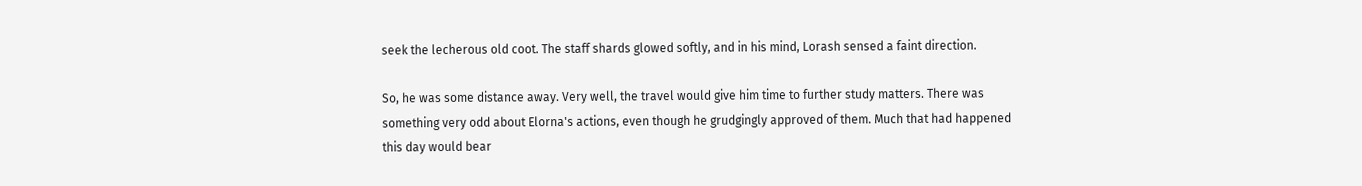seek the lecherous old coot. The staff shards glowed softly, and in his mind, Lorash sensed a faint direction.

So, he was some distance away. Very well, the travel would give him time to further study matters. There was something very odd about Elorna's actions, even though he grudgingly approved of them. Much that had happened this day would bear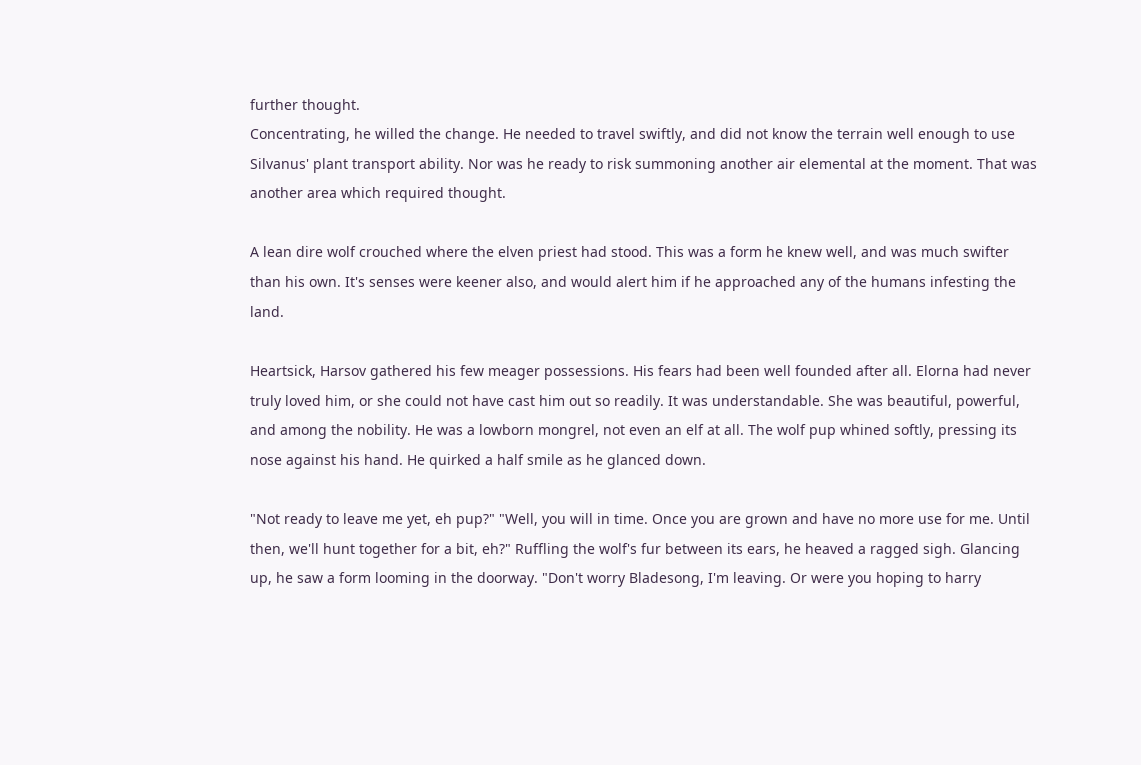further thought.
Concentrating, he willed the change. He needed to travel swiftly, and did not know the terrain well enough to use Silvanus' plant transport ability. Nor was he ready to risk summoning another air elemental at the moment. That was another area which required thought.

A lean dire wolf crouched where the elven priest had stood. This was a form he knew well, and was much swifter than his own. It's senses were keener also, and would alert him if he approached any of the humans infesting the land.

Heartsick, Harsov gathered his few meager possessions. His fears had been well founded after all. Elorna had never truly loved him, or she could not have cast him out so readily. It was understandable. She was beautiful, powerful, and among the nobility. He was a lowborn mongrel, not even an elf at all. The wolf pup whined softly, pressing its nose against his hand. He quirked a half smile as he glanced down.

"Not ready to leave me yet, eh pup?" "Well, you will in time. Once you are grown and have no more use for me. Until then, we'll hunt together for a bit, eh?" Ruffling the wolf's fur between its ears, he heaved a ragged sigh. Glancing up, he saw a form looming in the doorway. "Don't worry Bladesong, I'm leaving. Or were you hoping to harry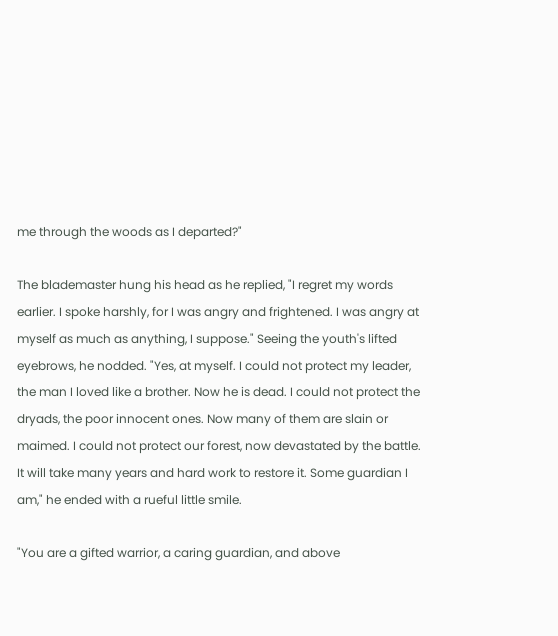me through the woods as I departed?"

The blademaster hung his head as he replied, "I regret my words earlier. I spoke harshly, for I was angry and frightened. I was angry at myself as much as anything, I suppose." Seeing the youth's lifted eyebrows, he nodded. "Yes, at myself. I could not protect my leader, the man I loved like a brother. Now he is dead. I could not protect the dryads, the poor innocent ones. Now many of them are slain or maimed. I could not protect our forest, now devastated by the battle. It will take many years and hard work to restore it. Some guardian I am," he ended with a rueful little smile.

"You are a gifted warrior, a caring guardian, and above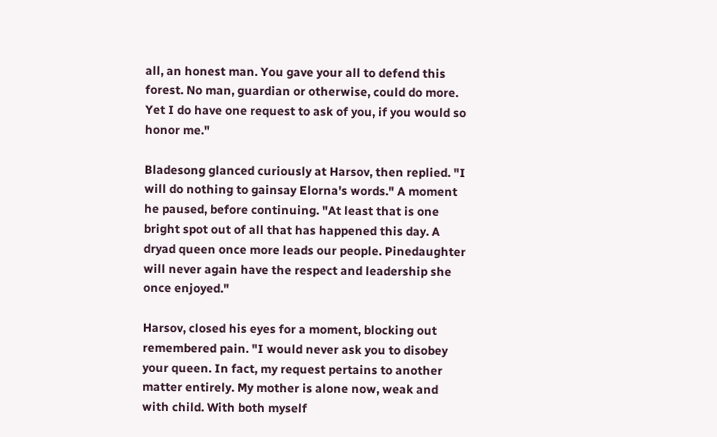all, an honest man. You gave your all to defend this forest. No man, guardian or otherwise, could do more. Yet I do have one request to ask of you, if you would so honor me."

Bladesong glanced curiously at Harsov, then replied. "I will do nothing to gainsay Elorna's words." A moment he paused, before continuing. "At least that is one bright spot out of all that has happened this day. A dryad queen once more leads our people. Pinedaughter will never again have the respect and leadership she once enjoyed."

Harsov, closed his eyes for a moment, blocking out remembered pain. "I would never ask you to disobey your queen. In fact, my request pertains to another matter entirely. My mother is alone now, weak and with child. With both myself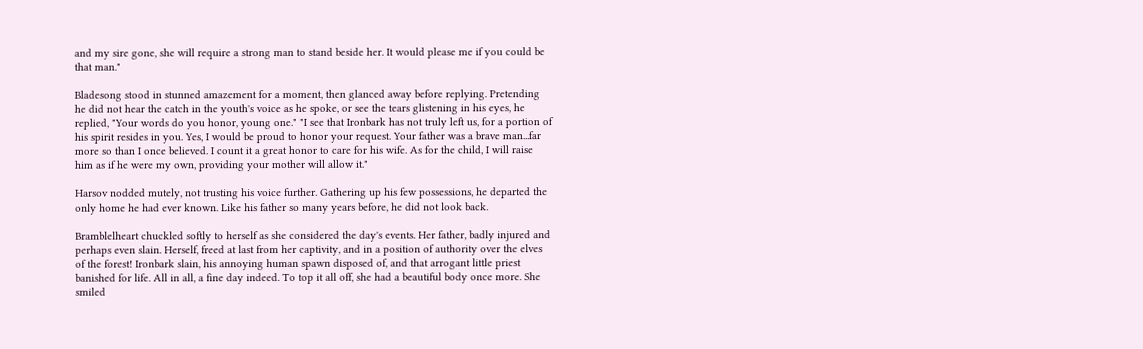and my sire gone, she will require a strong man to stand beside her. It would please me if you could be that man."

Bladesong stood in stunned amazement for a moment, then glanced away before replying. Pretending he did not hear the catch in the youth's voice as he spoke, or see the tears glistening in his eyes, he replied, "Your words do you honor, young one." "I see that Ironbark has not truly left us, for a portion of his spirit resides in you. Yes, I would be proud to honor your request. Your father was a brave man...far more so than I once believed. I count it a great honor to care for his wife. As for the child, I will raise him as if he were my own, providing your mother will allow it."

Harsov nodded mutely, not trusting his voice further. Gathering up his few possessions, he departed the only home he had ever known. Like his father so many years before, he did not look back.

Bramblelheart chuckled softly to herself as she considered the day's events. Her father, badly injured and perhaps even slain. Herself, freed at last from her captivity, and in a position of authority over the elves of the forest! Ironbark slain, his annoying human spawn disposed of, and that arrogant little priest banished for life. All in all, a fine day indeed. To top it all off, she had a beautiful body once more. She smiled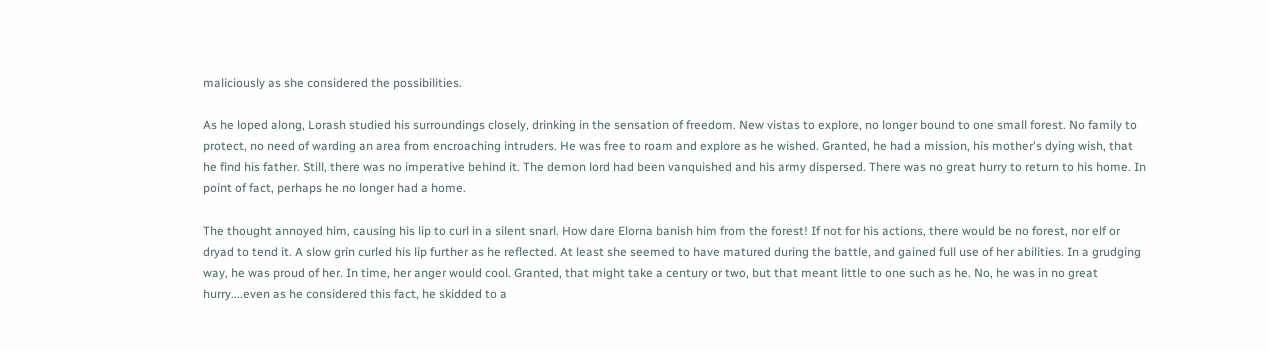maliciously as she considered the possibilities.

As he loped along, Lorash studied his surroundings closely, drinking in the sensation of freedom. New vistas to explore, no longer bound to one small forest. No family to protect, no need of warding an area from encroaching intruders. He was free to roam and explore as he wished. Granted, he had a mission, his mother's dying wish, that he find his father. Still, there was no imperative behind it. The demon lord had been vanquished and his army dispersed. There was no great hurry to return to his home. In point of fact, perhaps he no longer had a home.

The thought annoyed him, causing his lip to curl in a silent snarl. How dare Elorna banish him from the forest! If not for his actions, there would be no forest, nor elf or dryad to tend it. A slow grin curled his lip further as he reflected. At least she seemed to have matured during the battle, and gained full use of her abilities. In a grudging way, he was proud of her. In time, her anger would cool. Granted, that might take a century or two, but that meant little to one such as he. No, he was in no great hurry....even as he considered this fact, he skidded to a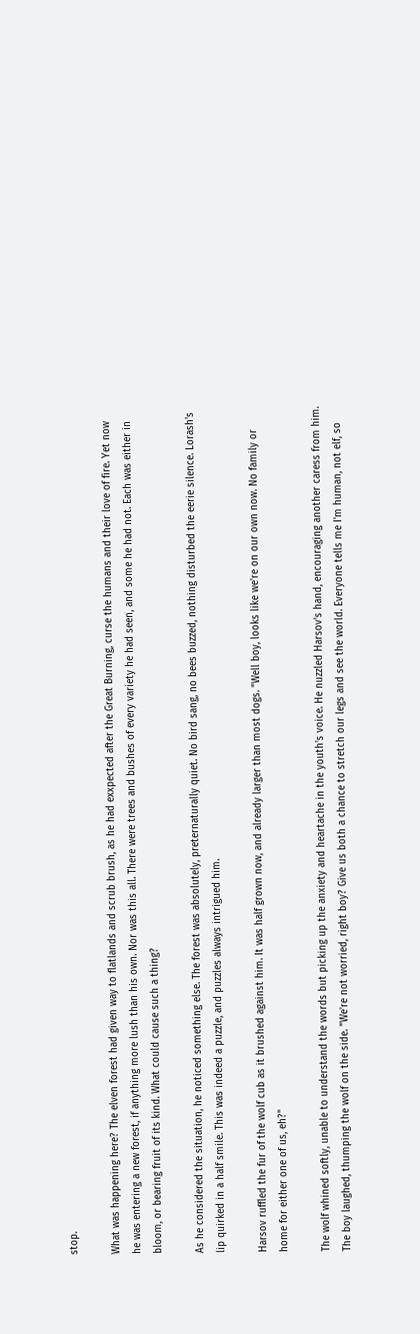stop.

What was happening here? The elven forest had given way to flatlands and scrub brush, as he had exxpected after the Great Burning, curse the humans and their love of fire. Yet now he was entering a new forest, if anything more lush than his own. Nor was this all. There were trees and bushes of every variety he had seen, and some he had not. Each was either in bloom, or bearing fruit of its kind. What could cause such a thing?

As he considered the situation, he noticed something else. The forest was absolutely, preternaturally quiet. No bird sang, no bees buzzed, nothing disturbed the eerie silence. Lorash's lip quirked in a half smile. This was indeed a puzzle, and puzzles always intrigued him.

Harsov ruffled the fur of the wolf cub as it brushed against him. It was half grown now, and already larger than most dogs. "Well boy, looks like we're on our own now. No family or home for either one of us, eh?"

The wolf whined softly, unable to understand the words but picking up the anxiety and heartache in the youth's voice. He nuzzled Harsov's hand, encouraging another caress from him. The boy laughed, thumping the wolf on the side. "We're not worried, right boy? Give us both a chance to stretch our legs and see the world. Everyone tells me I'm human, not elf, so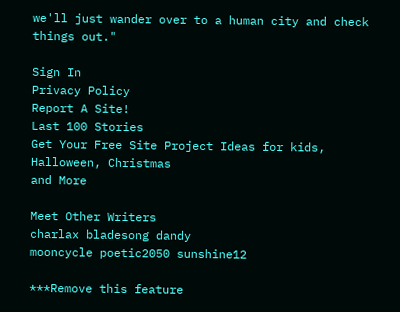we'll just wander over to a human city and check things out."

Sign In
Privacy Policy
Report A Site!
Last 100 Stories
Get Your Free Site Project Ideas for kids,
Halloween, Christmas
and More

Meet Other Writers
charlax bladesong dandy
mooncycle poetic2050 sunshine12

***Remove this feature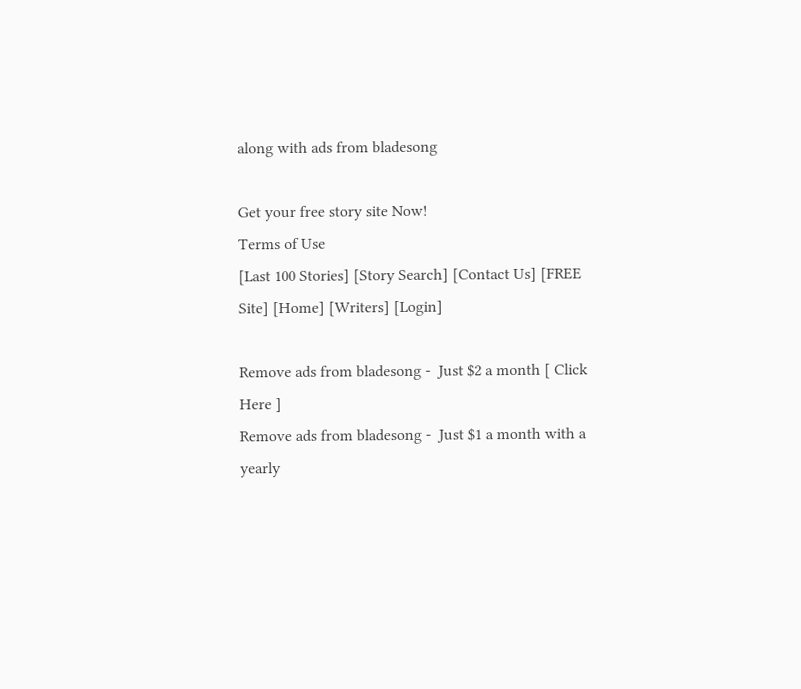along with ads from bladesong

Get your free story site Now!
Terms of Use
[Last 100 Stories] [Story Search] [Contact Us] [FREE Site] [Home] [Writers] [Login]

Remove ads from bladesong -  Just $2 a month [ Click Here ]
Remove ads from bladesong -  Just $1 a month with a yearly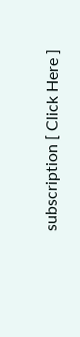subscription [ Click Here ]